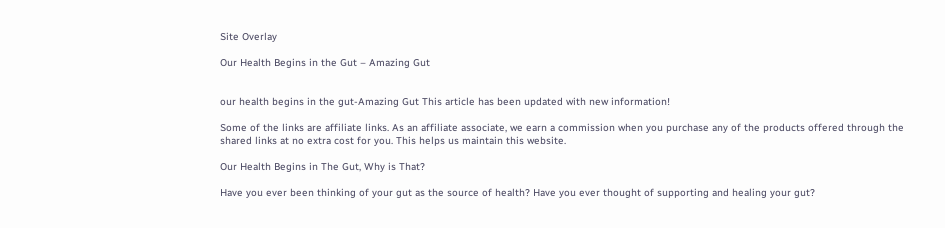Site Overlay

Our Health Begins in the Gut – Amazing Gut


our health begins in the gut-Amazing Gut This article has been updated with new information!

Some of the links are affiliate links. As an affiliate associate, we earn a commission when you purchase any of the products offered through the shared links at no extra cost for you. This helps us maintain this website.

Our Health Begins in The Gut, Why is That?

Have you ever been thinking of your gut as the source of health? Have you ever thought of supporting and healing your gut?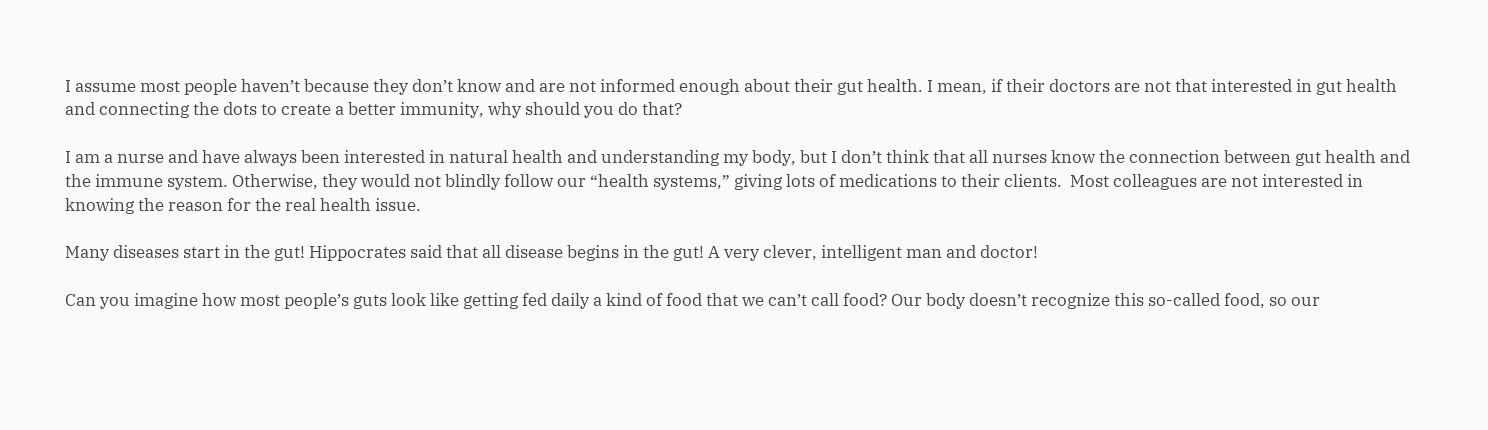I assume most people haven’t because they don’t know and are not informed enough about their gut health. I mean, if their doctors are not that interested in gut health and connecting the dots to create a better immunity, why should you do that?

I am a nurse and have always been interested in natural health and understanding my body, but I don’t think that all nurses know the connection between gut health and the immune system. Otherwise, they would not blindly follow our “health systems,” giving lots of medications to their clients.  Most colleagues are not interested in knowing the reason for the real health issue.

Many diseases start in the gut! Hippocrates said that all disease begins in the gut! A very clever, intelligent man and doctor!

Can you imagine how most people’s guts look like getting fed daily a kind of food that we can’t call food? Our body doesn’t recognize this so-called food, so our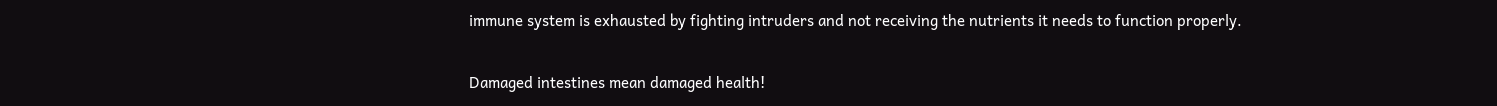immune system is exhausted by fighting intruders and not receiving the nutrients it needs to function properly.

Damaged intestines mean damaged health!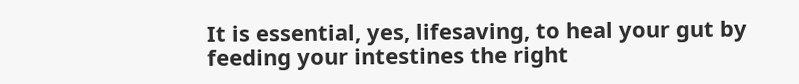It is essential, yes, lifesaving, to heal your gut by feeding your intestines the right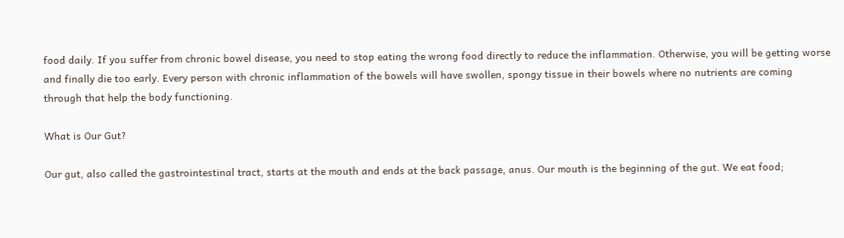food daily. If you suffer from chronic bowel disease, you need to stop eating the wrong food directly to reduce the inflammation. Otherwise, you will be getting worse and finally die too early. Every person with chronic inflammation of the bowels will have swollen, spongy tissue in their bowels where no nutrients are coming through that help the body functioning.

What is Our Gut?

Our gut, also called the gastrointestinal tract, starts at the mouth and ends at the back passage, anus. Our mouth is the beginning of the gut. We eat food;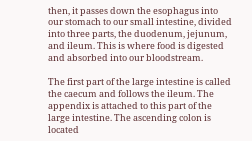then, it passes down the esophagus into our stomach to our small intestine, divided into three parts, the duodenum, jejunum, and ileum. This is where food is digested and absorbed into our bloodstream.

The first part of the large intestine is called the caecum and follows the ileum. The appendix is attached to this part of the large intestine. The ascending colon is located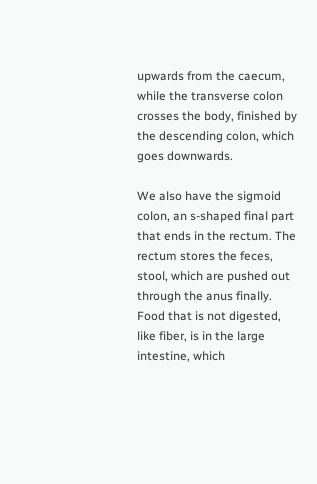upwards from the caecum, while the transverse colon crosses the body, finished by the descending colon, which goes downwards.

We also have the sigmoid colon, an s-shaped final part that ends in the rectum. The rectum stores the feces, stool, which are pushed out through the anus finally. Food that is not digested, like fiber, is in the large intestine, which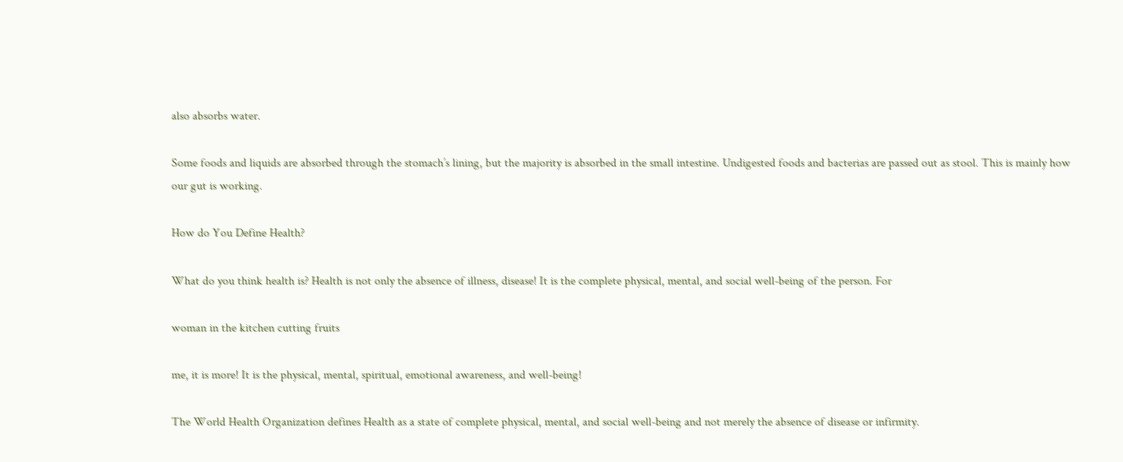also absorbs water.

Some foods and liquids are absorbed through the stomach’s lining, but the majority is absorbed in the small intestine. Undigested foods and bacterias are passed out as stool. This is mainly how our gut is working.

How do You Define Health?

What do you think health is? Health is not only the absence of illness, disease! It is the complete physical, mental, and social well-being of the person. For

woman in the kitchen cutting fruits

me, it is more! It is the physical, mental, spiritual, emotional awareness, and well-being!

The World Health Organization defines Health as a state of complete physical, mental, and social well-being and not merely the absence of disease or infirmity.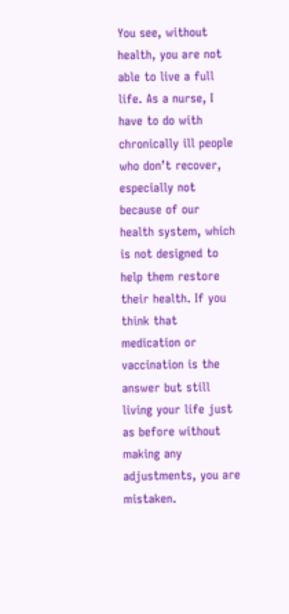You see, without health, you are not able to live a full life. As a nurse, I have to do with chronically ill people who don’t recover, especially not because of our health system, which is not designed to help them restore their health. If you think that medication or vaccination is the answer but still living your life just as before without making any adjustments, you are mistaken.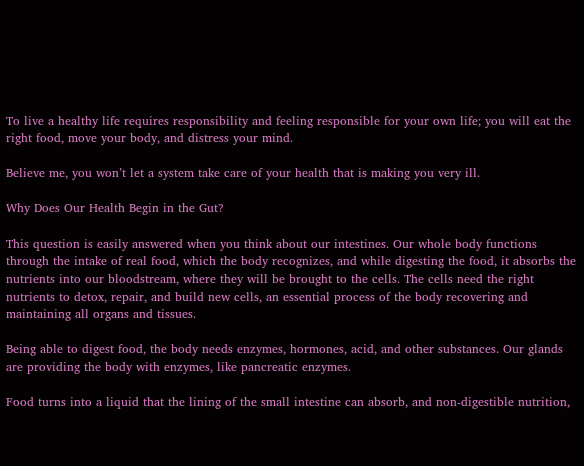To live a healthy life requires responsibility and feeling responsible for your own life; you will eat the right food, move your body, and distress your mind.

Believe me, you won’t let a system take care of your health that is making you very ill.

Why Does Our Health Begin in the Gut?

This question is easily answered when you think about our intestines. Our whole body functions through the intake of real food, which the body recognizes, and while digesting the food, it absorbs the nutrients into our bloodstream, where they will be brought to the cells. The cells need the right nutrients to detox, repair, and build new cells, an essential process of the body recovering and maintaining all organs and tissues.

Being able to digest food, the body needs enzymes, hormones, acid, and other substances. Our glands are providing the body with enzymes, like pancreatic enzymes.

Food turns into a liquid that the lining of the small intestine can absorb, and non-digestible nutrition,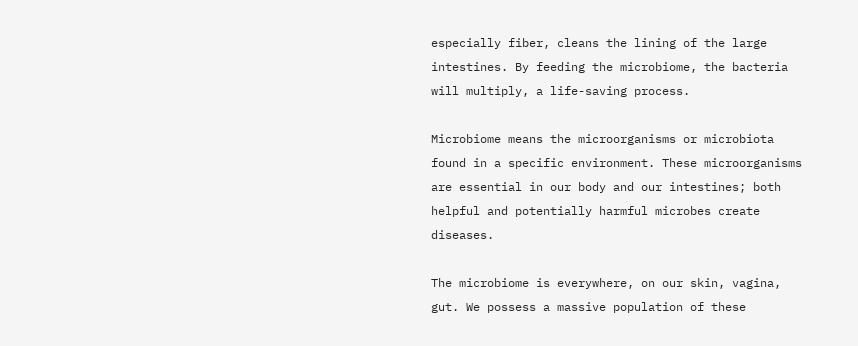especially fiber, cleans the lining of the large intestines. By feeding the microbiome, the bacteria will multiply, a life-saving process.

Microbiome means the microorganisms or microbiota found in a specific environment. These microorganisms are essential in our body and our intestines; both helpful and potentially harmful microbes create diseases.

The microbiome is everywhere, on our skin, vagina, gut. We possess a massive population of these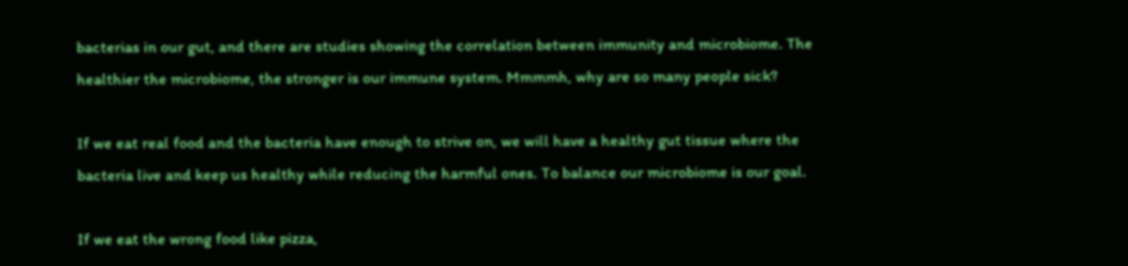bacterias in our gut, and there are studies showing the correlation between immunity and microbiome. The healthier the microbiome, the stronger is our immune system. Mmmmh, why are so many people sick?

If we eat real food and the bacteria have enough to strive on, we will have a healthy gut tissue where the bacteria live and keep us healthy while reducing the harmful ones. To balance our microbiome is our goal.

If we eat the wrong food like pizza,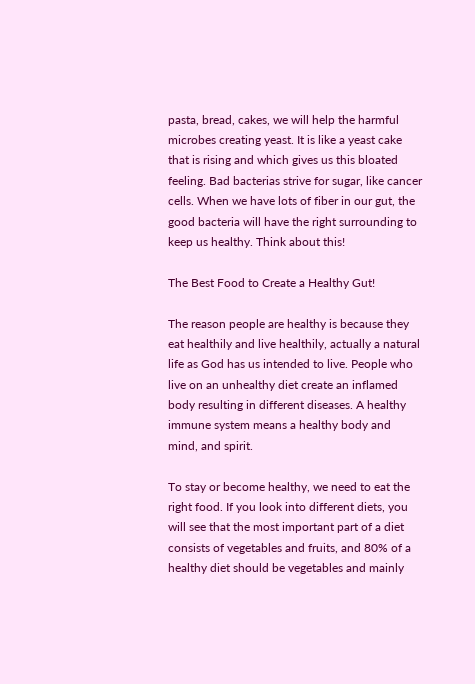pasta, bread, cakes, we will help the harmful microbes creating yeast. It is like a yeast cake that is rising and which gives us this bloated feeling. Bad bacterias strive for sugar, like cancer cells. When we have lots of fiber in our gut, the good bacteria will have the right surrounding to keep us healthy. Think about this!

The Best Food to Create a Healthy Gut!

The reason people are healthy is because they eat healthily and live healthily, actually a natural life as God has us intended to live. People who live on an unhealthy diet create an inflamed body resulting in different diseases. A healthy immune system means a healthy body and mind, and spirit.

To stay or become healthy, we need to eat the right food. If you look into different diets, you will see that the most important part of a diet consists of vegetables and fruits, and 80% of a healthy diet should be vegetables and mainly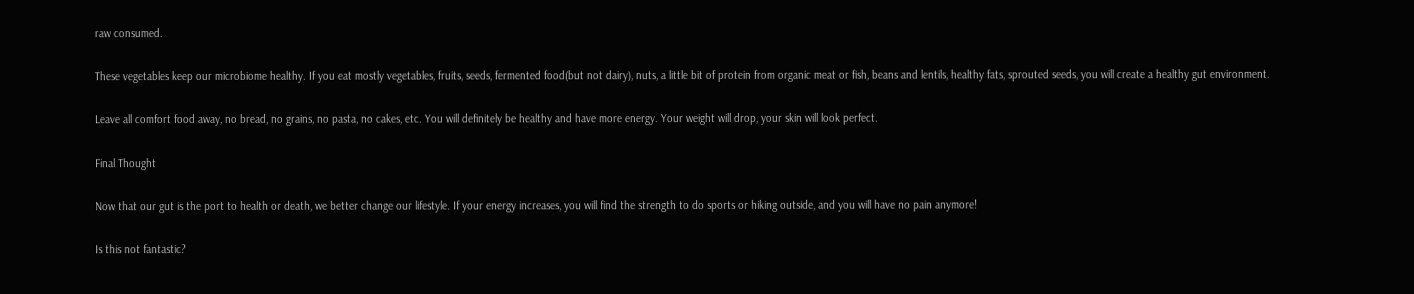raw consumed.

These vegetables keep our microbiome healthy. If you eat mostly vegetables, fruits, seeds, fermented food(but not dairy), nuts, a little bit of protein from organic meat or fish, beans and lentils, healthy fats, sprouted seeds, you will create a healthy gut environment.

Leave all comfort food away, no bread, no grains, no pasta, no cakes, etc. You will definitely be healthy and have more energy. Your weight will drop, your skin will look perfect.

Final Thought

Now that our gut is the port to health or death, we better change our lifestyle. If your energy increases, you will find the strength to do sports or hiking outside, and you will have no pain anymore!

Is this not fantastic?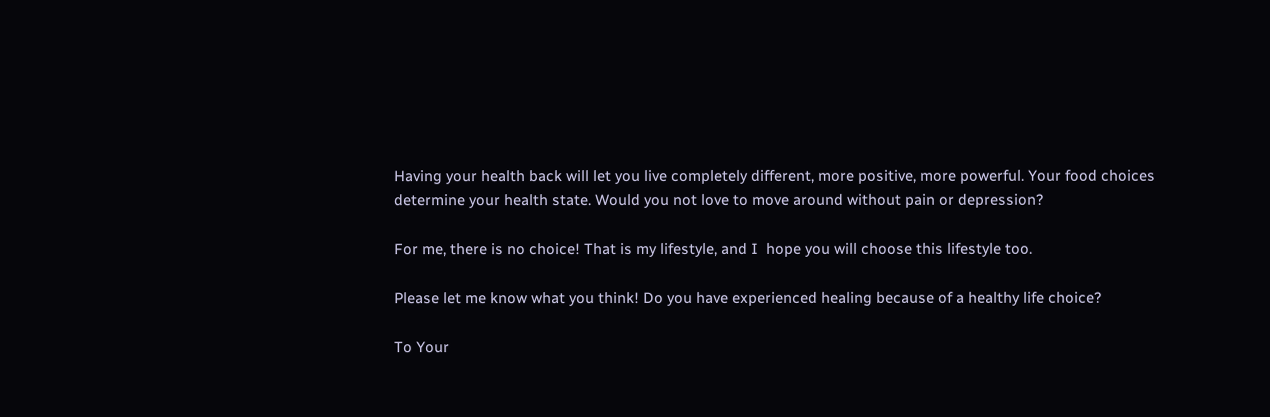Having your health back will let you live completely different, more positive, more powerful. Your food choices determine your health state. Would you not love to move around without pain or depression?

For me, there is no choice! That is my lifestyle, and I  hope you will choose this lifestyle too.

Please let me know what you think! Do you have experienced healing because of a healthy life choice?

To Your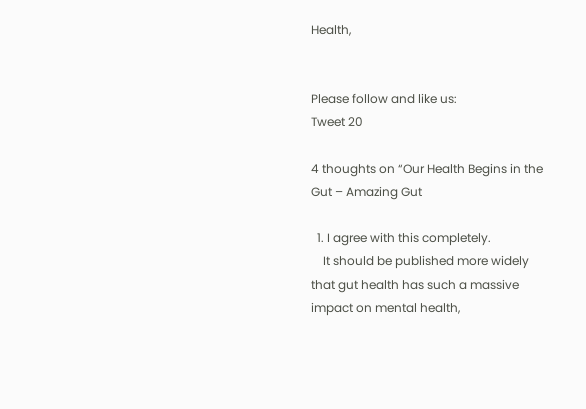Health,


Please follow and like us:
Tweet 20

4 thoughts on “Our Health Begins in the Gut – Amazing Gut

  1. I agree with this completely.
    It should be published more widely that gut health has such a massive impact on mental health,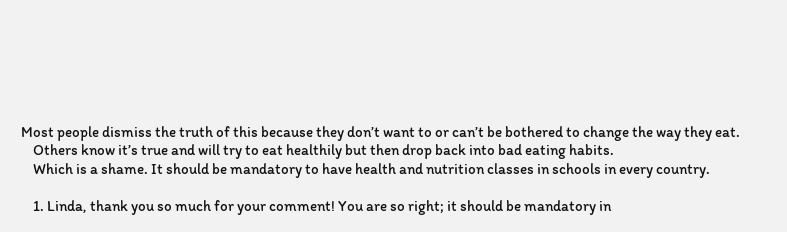Most people dismiss the truth of this because they don’t want to or can’t be bothered to change the way they eat.
    Others know it’s true and will try to eat healthily but then drop back into bad eating habits.
    Which is a shame. It should be mandatory to have health and nutrition classes in schools in every country.

    1. Linda, thank you so much for your comment! You are so right; it should be mandatory in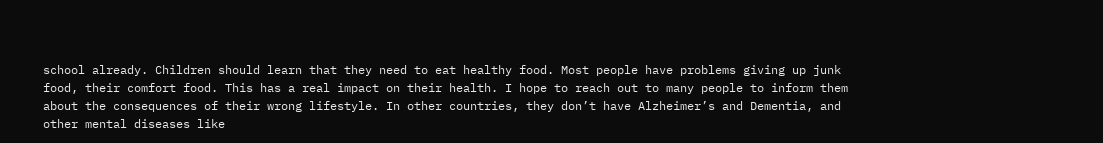school already. Children should learn that they need to eat healthy food. Most people have problems giving up junk food, their comfort food. This has a real impact on their health. I hope to reach out to many people to inform them about the consequences of their wrong lifestyle. In other countries, they don’t have Alzheimer’s and Dementia, and other mental diseases like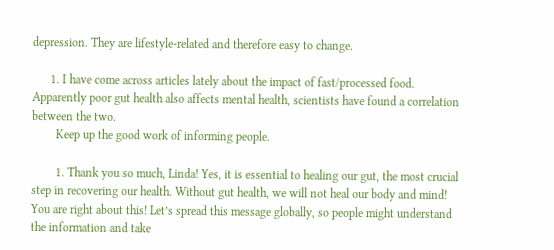depression. They are lifestyle-related and therefore easy to change.

      1. I have come across articles lately about the impact of fast/processed food. Apparently poor gut health also affects mental health, scientists have found a correlation between the two.
        Keep up the good work of informing people.

        1. Thank you so much, Linda! Yes, it is essential to healing our gut, the most crucial step in recovering our health. Without gut health, we will not heal our body and mind! You are right about this! Let’s spread this message globally, so people might understand the information and take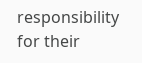responsibility for their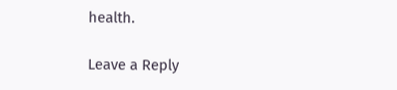health.

Leave a Reply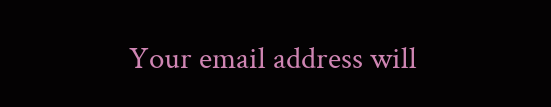Your email address will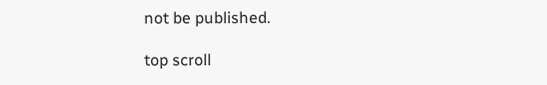not be published.

top scroll